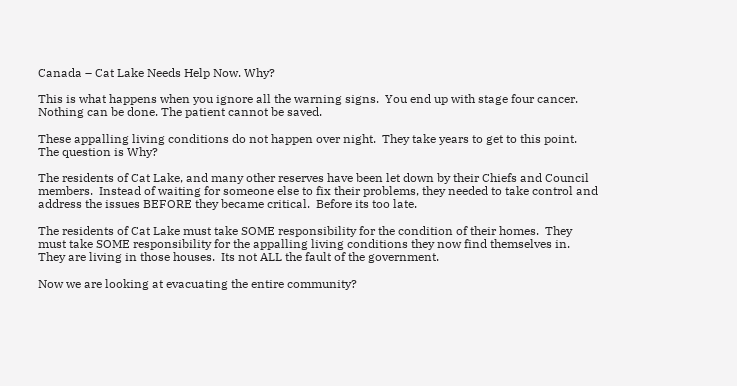Canada – Cat Lake Needs Help Now. Why?

This is what happens when you ignore all the warning signs.  You end up with stage four cancer.  Nothing can be done. The patient cannot be saved.

These appalling living conditions do not happen over night.  They take years to get to this point.  The question is Why?

The residents of Cat Lake, and many other reserves have been let down by their Chiefs and Council members.  Instead of waiting for someone else to fix their problems, they needed to take control and address the issues BEFORE they became critical.  Before its too late.

The residents of Cat Lake must take SOME responsibility for the condition of their homes.  They must take SOME responsibility for the appalling living conditions they now find themselves in.  They are living in those houses.  Its not ALL the fault of the government.

Now we are looking at evacuating the entire community?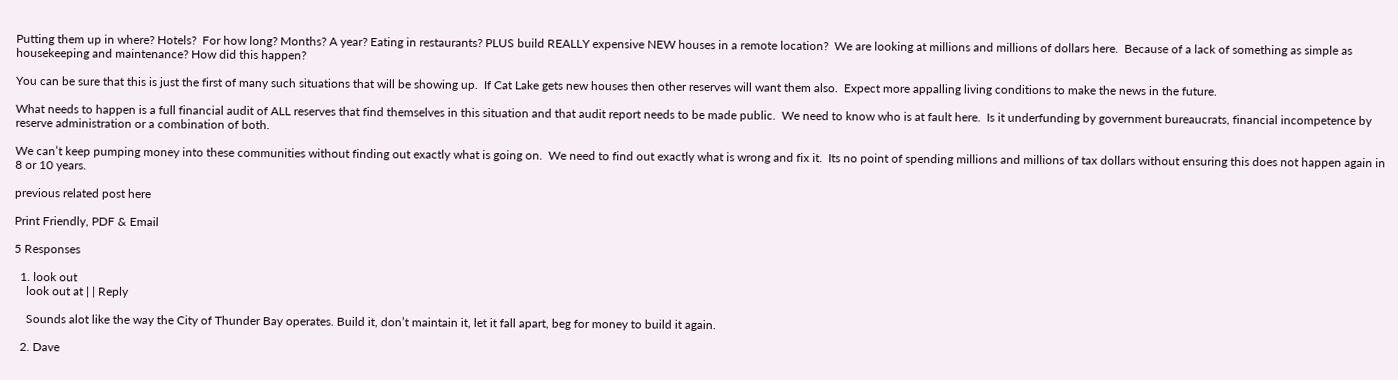Putting them up in where? Hotels?  For how long? Months? A year? Eating in restaurants? PLUS build REALLY expensive NEW houses in a remote location?  We are looking at millions and millions of dollars here.  Because of a lack of something as simple as housekeeping and maintenance? How did this happen?

You can be sure that this is just the first of many such situations that will be showing up.  If Cat Lake gets new houses then other reserves will want them also.  Expect more appalling living conditions to make the news in the future.

What needs to happen is a full financial audit of ALL reserves that find themselves in this situation and that audit report needs to be made public.  We need to know who is at fault here.  Is it underfunding by government bureaucrats, financial incompetence by reserve administration or a combination of both.

We can’t keep pumping money into these communities without finding out exactly what is going on.  We need to find out exactly what is wrong and fix it.  Its no point of spending millions and millions of tax dollars without ensuring this does not happen again in 8 or 10 years.

previous related post here

Print Friendly, PDF & Email

5 Responses

  1. look out
    look out at | | Reply

    Sounds alot like the way the City of Thunder Bay operates. Build it, don’t maintain it, let it fall apart, beg for money to build it again.

  2. Dave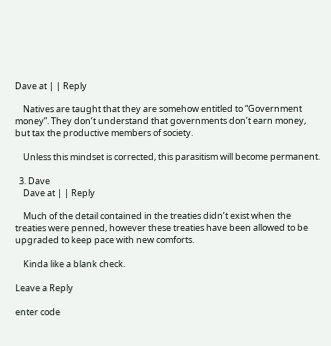Dave at | | Reply

    Natives are taught that they are somehow entitled to “Government money”. They don’t understand that governments don’t earn money, but tax the productive members of society.

    Unless this mindset is corrected, this parasitism will become permanent.

  3. Dave
    Dave at | | Reply

    Much of the detail contained in the treaties didn’t exist when the treaties were penned, however these treaties have been allowed to be upgraded to keep pace with new comforts.

    Kinda like a blank check.

Leave a Reply

enter code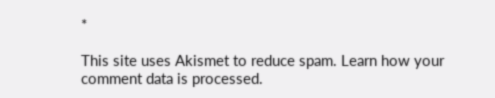*

This site uses Akismet to reduce spam. Learn how your comment data is processed.